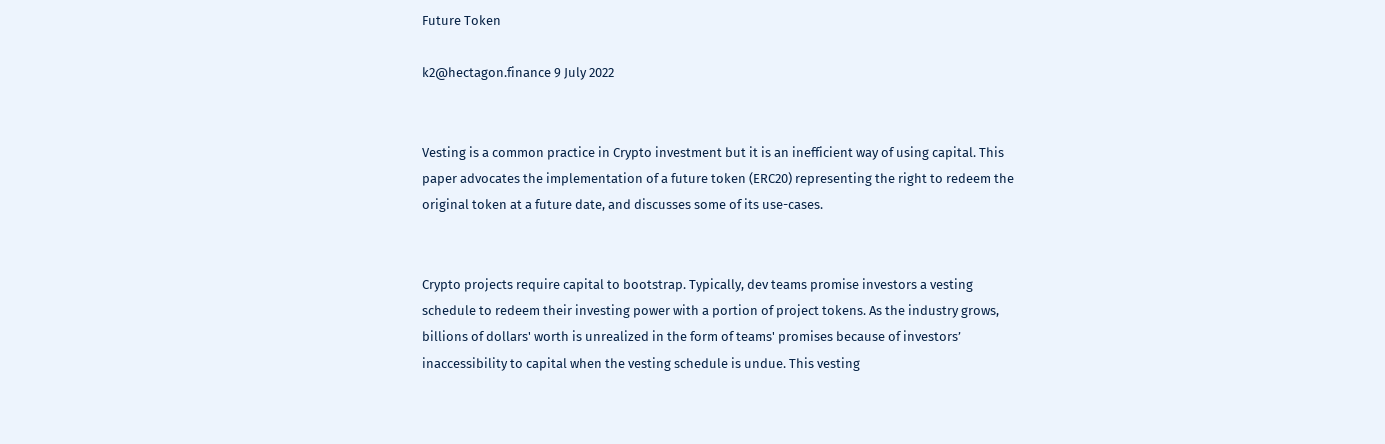Future Token

k2@hectagon.finance 9 July 2022


Vesting is a common practice in Crypto investment but it is an inefficient way of using capital. This paper advocates the implementation of a future token (ERC20) representing the right to redeem the original token at a future date, and discusses some of its use-cases.


Crypto projects require capital to bootstrap. Typically, dev teams promise investors a vesting schedule to redeem their investing power with a portion of project tokens. As the industry grows, billions of dollars' worth is unrealized in the form of teams' promises because of investors’ inaccessibility to capital when the vesting schedule is undue. This vesting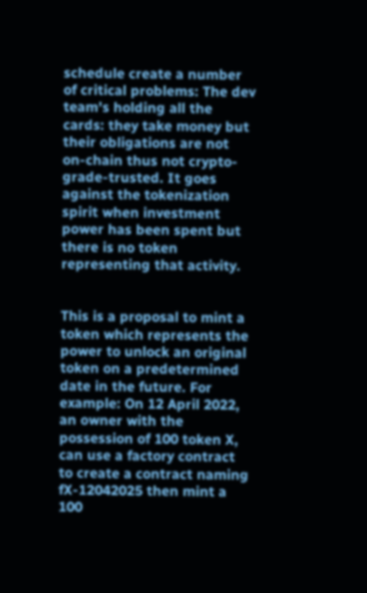schedule create a number of critical problems: The dev team's holding all the cards: they take money but their obligations are not on-chain thus not crypto-grade-trusted. It goes against the tokenization spirit when investment power has been spent but there is no token representing that activity.


This is a proposal to mint a token which represents the power to unlock an original token on a predetermined date in the future. For example: On 12 April 2022, an owner with the possession of 100 token X, can use a factory contract to create a contract naming fX-12042025 then mint a 100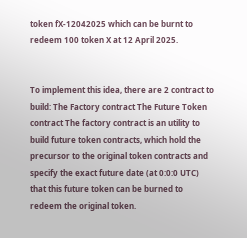token fX-12042025 which can be burnt to redeem 100 token X at 12 April 2025.


To implement this idea, there are 2 contract to build: The Factory contract The Future Token contract The factory contract is an utility to build future token contracts, which hold the precursor to the original token contracts and specify the exact future date (at 0:0:0 UTC) that this future token can be burned to redeem the original token.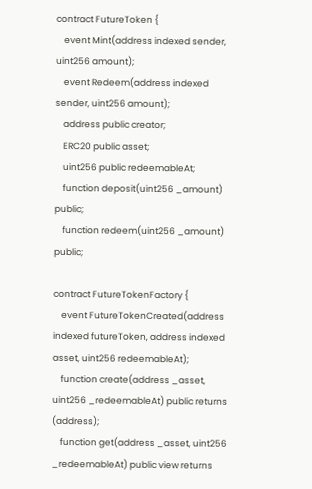contract FutureToken {
    event Mint(address indexed sender, uint256 amount);
    event Redeem(address indexed sender, uint256 amount);
    address public creator;
    ERC20 public asset;
    uint256 public redeemableAt;
    function deposit(uint256 _amount) public;
    function redeem(uint256 _amount) public;

contract FutureTokenFactory {
    event FutureTokenCreated(address indexed futureToken, address indexed asset, uint256 redeemableAt);
    function create(address _asset, uint256 _redeemableAt) public returns (address);
    function get(address _asset, uint256 _redeemableAt) public view returns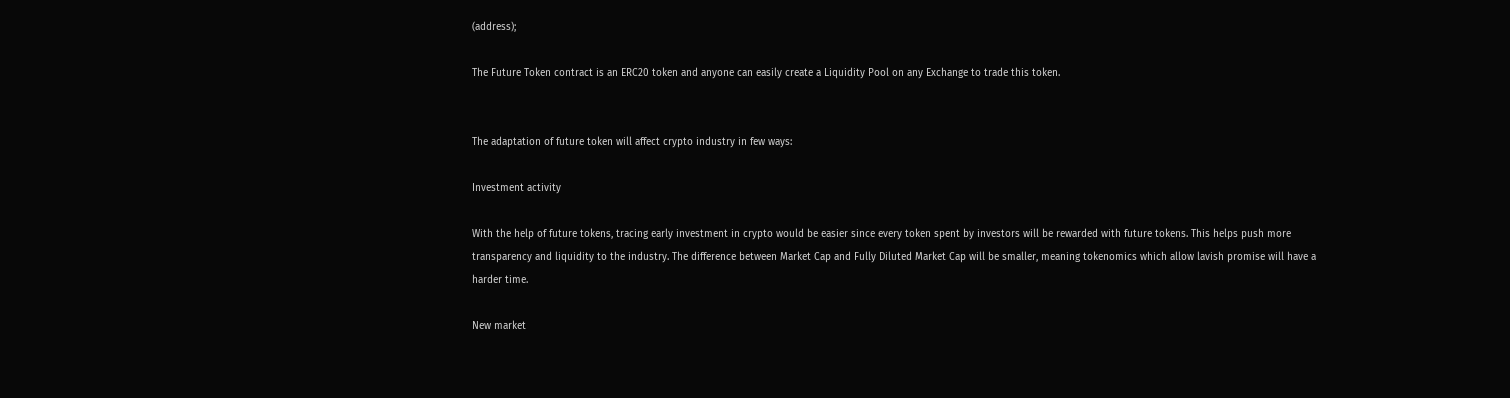(address);

The Future Token contract is an ERC20 token and anyone can easily create a Liquidity Pool on any Exchange to trade this token.


The adaptation of future token will affect crypto industry in few ways:

Investment activity

With the help of future tokens, tracing early investment in crypto would be easier since every token spent by investors will be rewarded with future tokens. This helps push more transparency and liquidity to the industry. The difference between Market Cap and Fully Diluted Market Cap will be smaller, meaning tokenomics which allow lavish promise will have a harder time.

New market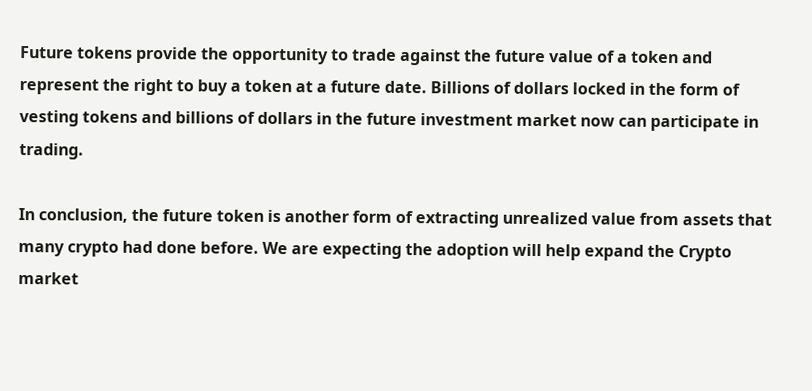Future tokens provide the opportunity to trade against the future value of a token and represent the right to buy a token at a future date. Billions of dollars locked in the form of vesting tokens and billions of dollars in the future investment market now can participate in trading.

In conclusion, the future token is another form of extracting unrealized value from assets that many crypto had done before. We are expecting the adoption will help expand the Crypto market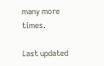many more times.

Last updated